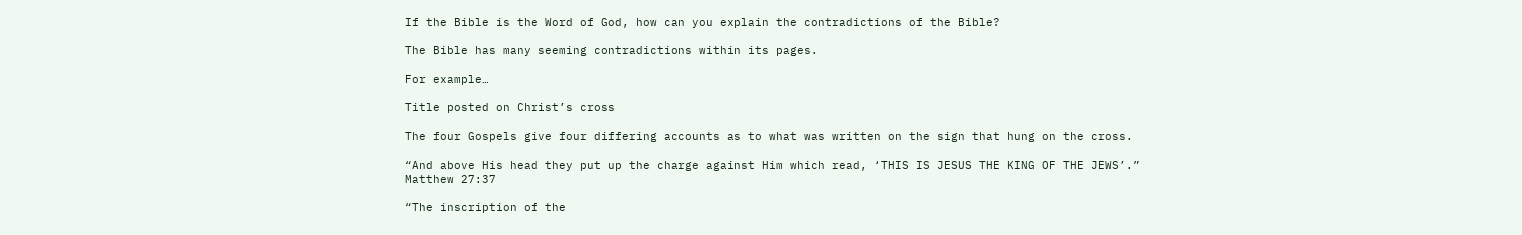If the Bible is the Word of God, how can you explain the contradictions of the Bible?

The Bible has many seeming contradictions within its pages.

For example…

Title posted on Christ’s cross

The four Gospels give four differing accounts as to what was written on the sign that hung on the cross.

“And above His head they put up the charge against Him which read, ‘THIS IS JESUS THE KING OF THE JEWS’.”
Matthew 27:37

“The inscription of the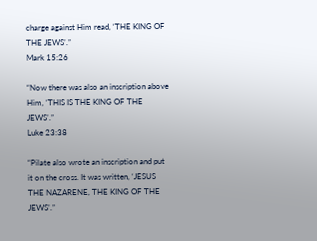charge against Him read, ‘THE KING OF THE JEWS’.”
Mark 15:26

“Now there was also an inscription above Him, ‘THIS IS THE KING OF THE JEWS’.”
Luke 23:38

“Pilate also wrote an inscription and put it on the cross. It was written, ‘JESUS THE NAZARENE, THE KING OF THE JEWS’.”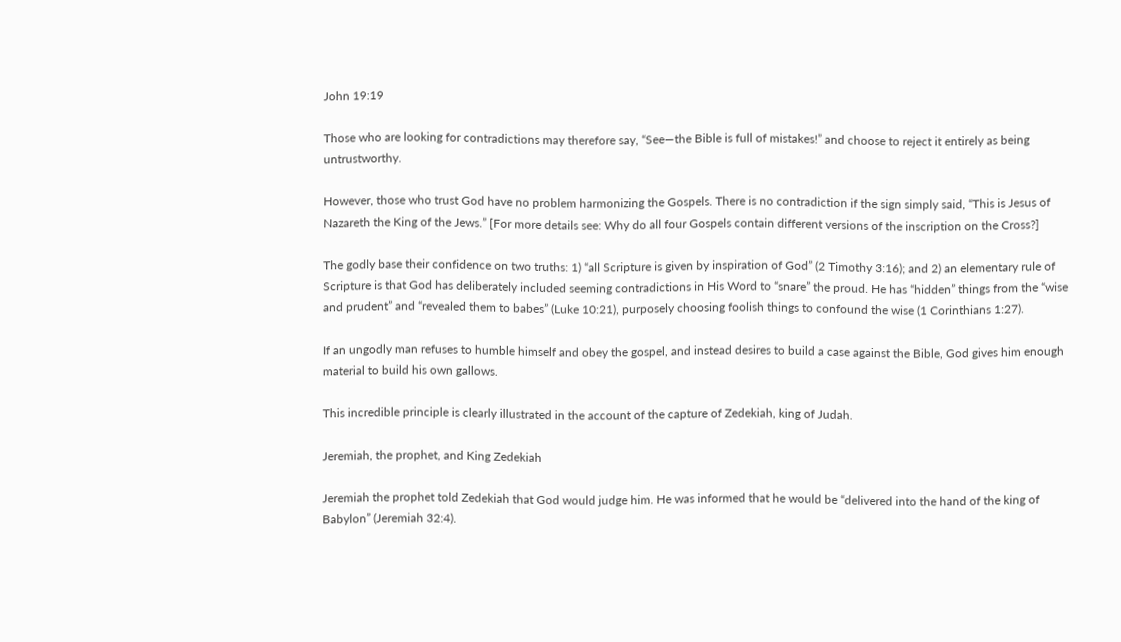John 19:19

Those who are looking for contradictions may therefore say, “See—the Bible is full of mistakes!” and choose to reject it entirely as being untrustworthy.

However, those who trust God have no problem harmonizing the Gospels. There is no contradiction if the sign simply said, “This is Jesus of Nazareth the King of the Jews.” [For more details see: Why do all four Gospels contain different versions of the inscription on the Cross?]

The godly base their confidence on two truths: 1) “all Scripture is given by inspiration of God” (2 Timothy 3:16); and 2) an elementary rule of Scripture is that God has deliberately included seeming contradictions in His Word to “snare” the proud. He has “hidden” things from the “wise and prudent” and “revealed them to babes” (Luke 10:21), purposely choosing foolish things to confound the wise (1 Corinthians 1:27).

If an ungodly man refuses to humble himself and obey the gospel, and instead desires to build a case against the Bible, God gives him enough material to build his own gallows.

This incredible principle is clearly illustrated in the account of the capture of Zedekiah, king of Judah.

Jeremiah, the prophet, and King Zedekiah

Jeremiah the prophet told Zedekiah that God would judge him. He was informed that he would be “delivered into the hand of the king of Babylon” (Jeremiah 32:4).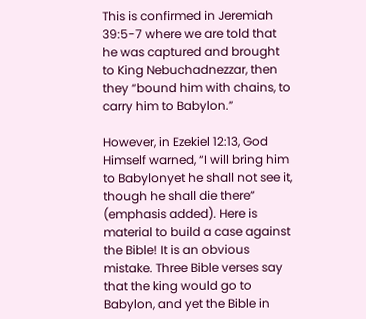This is confirmed in Jeremiah 39:5-7 where we are told that he was captured and brought to King Nebuchadnezzar, then they “bound him with chains, to carry him to Babylon.”

However, in Ezekiel 12:13, God Himself warned, “I will bring him to Babylonyet he shall not see it, though he shall die there” (emphasis added). Here is material to build a case against the Bible! It is an obvious mistake. Three Bible verses say that the king would go to Babylon, and yet the Bible in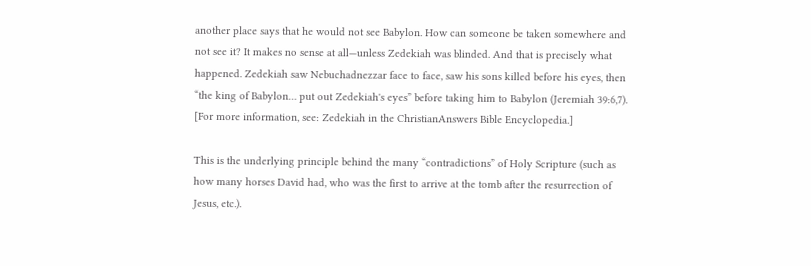another place says that he would not see Babylon. How can someone be taken somewhere and not see it? It makes no sense at all—unless Zedekiah was blinded. And that is precisely what happened. Zedekiah saw Nebuchadnezzar face to face, saw his sons killed before his eyes, then “the king of Babylon… put out Zedekiah's eyes” before taking him to Babylon (Jeremiah 39:6,7). [For more information, see: Zedekiah in the ChristianAnswers Bible Encyclopedia.]

This is the underlying principle behind the many “contradictions” of Holy Scripture (such as how many horses David had, who was the first to arrive at the tomb after the resurrection of Jesus, etc.).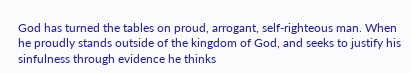God has turned the tables on proud, arrogant, self-righteous man. When he proudly stands outside of the kingdom of God, and seeks to justify his sinfulness through evidence he thinks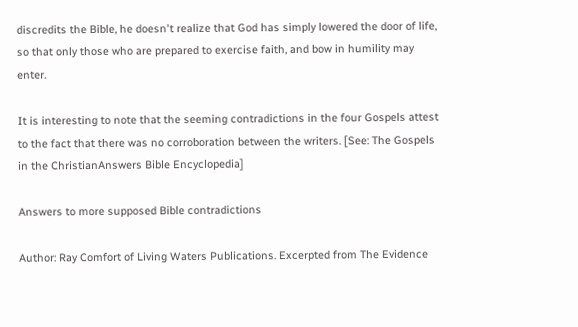discredits the Bible, he doesn't realize that God has simply lowered the door of life, so that only those who are prepared to exercise faith, and bow in humility may enter.

It is interesting to note that the seeming contradictions in the four Gospels attest to the fact that there was no corroboration between the writers. [See: The Gospels in the ChristianAnswers Bible Encyclopedia]

Answers to more supposed Bible contradictions

Author: Ray Comfort of Living Waters Publications. Excerpted from The Evidence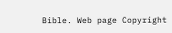Bible. Web page Copyright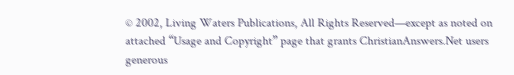© 2002, Living Waters Publications, All Rights Reserved—except as noted on attached “Usage and Copyright” page that grants ChristianAnswers.Net users generous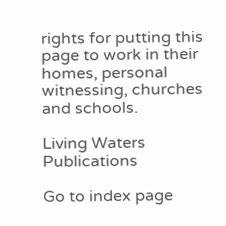rights for putting this page to work in their homes, personal witnessing, churches and schools.

Living Waters Publications

Go to index page